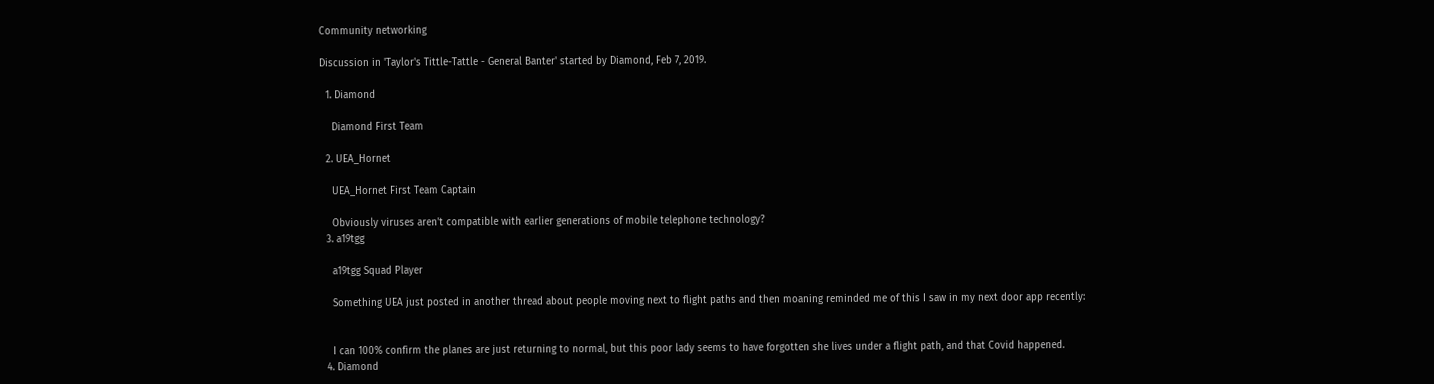Community networking

Discussion in 'Taylor's Tittle-Tattle - General Banter' started by Diamond, Feb 7, 2019.

  1. Diamond

    Diamond First Team

  2. UEA_Hornet

    UEA_Hornet First Team Captain

    Obviously viruses aren't compatible with earlier generations of mobile telephone technology?
  3. a19tgg

    a19tgg Squad Player

    Something UEA just posted in another thread about people moving next to flight paths and then moaning reminded me of this I saw in my next door app recently:


    I can 100% confirm the planes are just returning to normal, but this poor lady seems to have forgotten she lives under a flight path, and that Covid happened.
  4. Diamond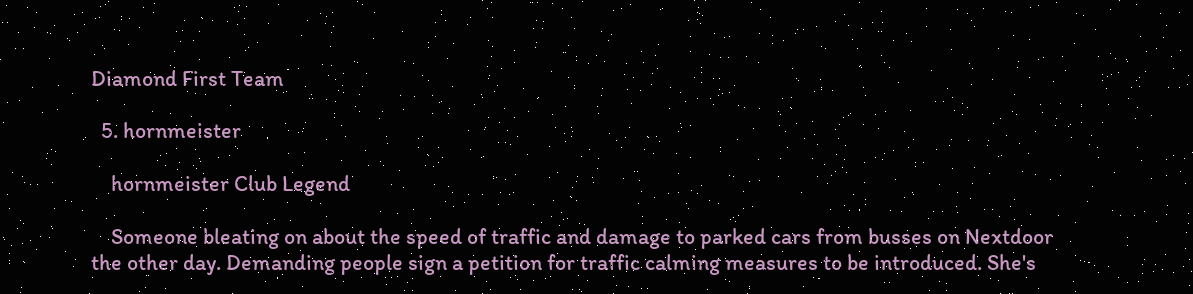Diamond First Team

  5. hornmeister

    hornmeister Club Legend

    Someone bleating on about the speed of traffic and damage to parked cars from busses on Nextdoor the other day. Demanding people sign a petition for traffic calming measures to be introduced. She's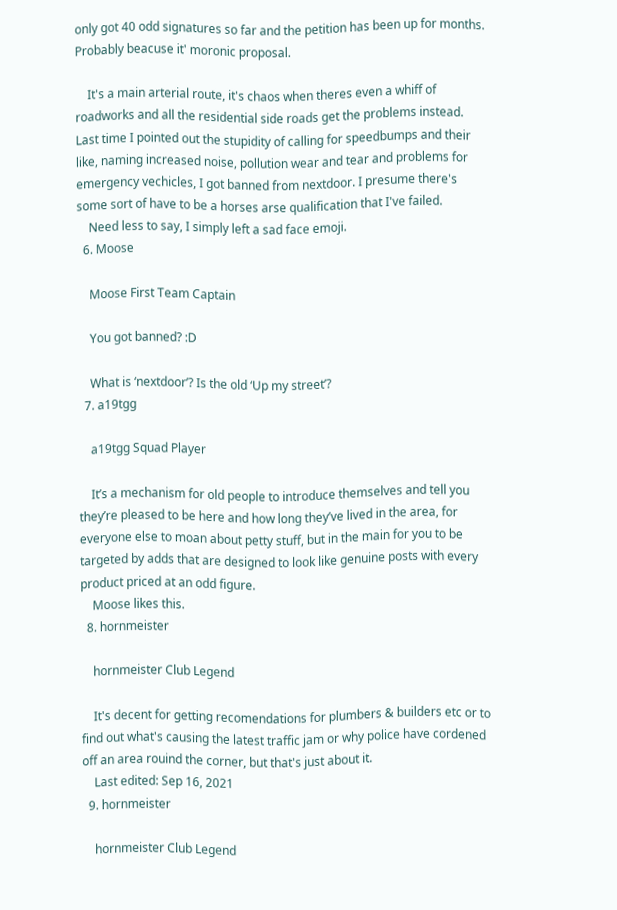only got 40 odd signatures so far and the petition has been up for months. Probably beacuse it' moronic proposal.

    It's a main arterial route, it's chaos when theres even a whiff of roadworks and all the residential side roads get the problems instead. Last time I pointed out the stupidity of calling for speedbumps and their like, naming increased noise, pollution wear and tear and problems for emergency vechicles, I got banned from nextdoor. I presume there's some sort of have to be a horses arse qualification that I've failed.
    Need less to say, I simply left a sad face emoji.
  6. Moose

    Moose First Team Captain

    You got banned? :D

    What is ‘nextdoor’? Is the old ‘Up my street’?
  7. a19tgg

    a19tgg Squad Player

    It’s a mechanism for old people to introduce themselves and tell you they’re pleased to be here and how long they’ve lived in the area, for everyone else to moan about petty stuff, but in the main for you to be targeted by adds that are designed to look like genuine posts with every product priced at an odd figure.
    Moose likes this.
  8. hornmeister

    hornmeister Club Legend

    It's decent for getting recomendations for plumbers & builders etc or to find out what's causing the latest traffic jam or why police have cordened off an area rouind the corner, but that's just about it.
    Last edited: Sep 16, 2021
  9. hornmeister

    hornmeister Club Legend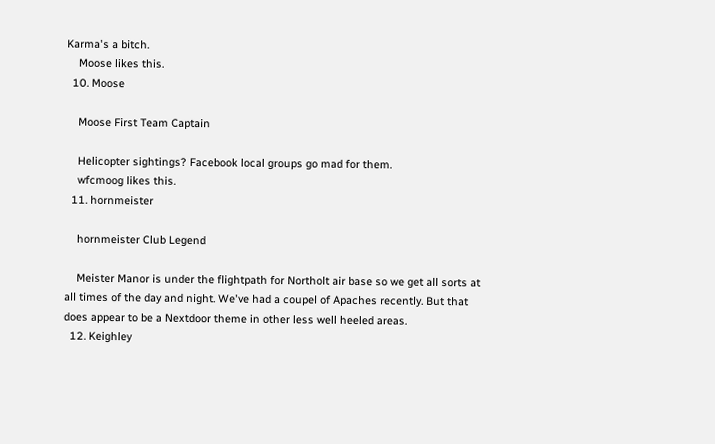Karma's a bitch.
    Moose likes this.
  10. Moose

    Moose First Team Captain

    Helicopter sightings? Facebook local groups go mad for them.
    wfcmoog likes this.
  11. hornmeister

    hornmeister Club Legend

    Meister Manor is under the flightpath for Northolt air base so we get all sorts at all times of the day and night. We've had a coupel of Apaches recently. But that does appear to be a Nextdoor theme in other less well heeled areas.
  12. Keighley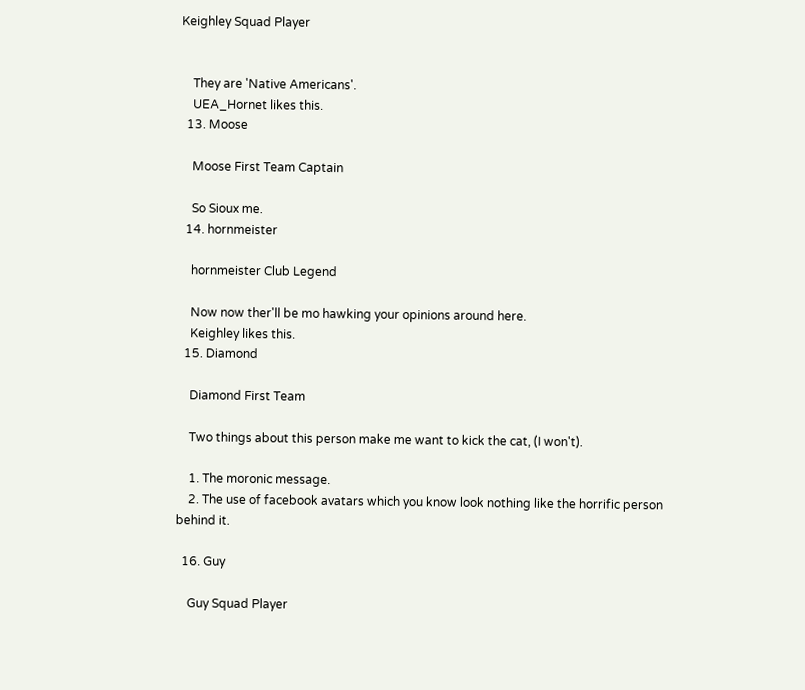Keighley Squad Player


    They are 'Native Americans'.
    UEA_Hornet likes this.
  13. Moose

    Moose First Team Captain

    So Sioux me.
  14. hornmeister

    hornmeister Club Legend

    Now now ther'll be mo hawking your opinions around here.
    Keighley likes this.
  15. Diamond

    Diamond First Team

    Two things about this person make me want to kick the cat, (I won't).

    1. The moronic message.
    2. The use of facebook avatars which you know look nothing like the horrific person behind it.

  16. Guy

    Guy Squad Player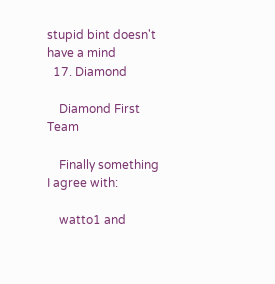stupid bint doesn't have a mind
  17. Diamond

    Diamond First Team

    Finally something I agree with:

    watto1 and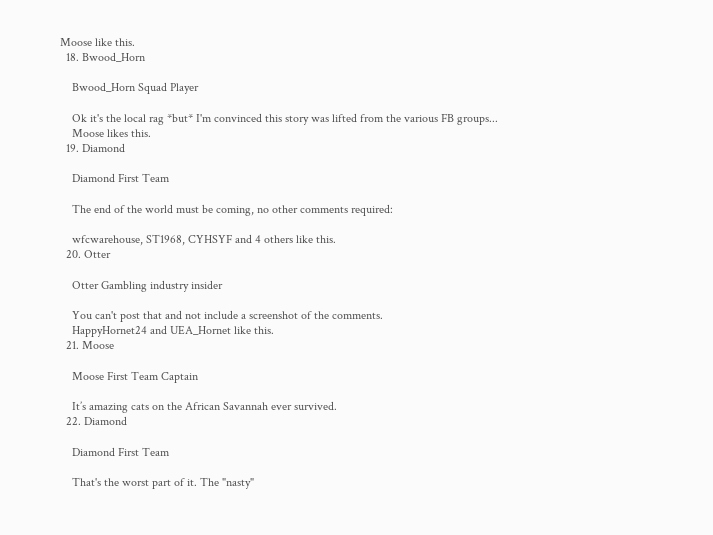Moose like this.
  18. Bwood_Horn

    Bwood_Horn Squad Player

    Ok it's the local rag *but* I'm convinced this story was lifted from the various FB groups...
    Moose likes this.
  19. Diamond

    Diamond First Team

    The end of the world must be coming, no other comments required:

    wfcwarehouse, ST1968, CYHSYF and 4 others like this.
  20. Otter

    Otter Gambling industry insider

    You can't post that and not include a screenshot of the comments.
    HappyHornet24 and UEA_Hornet like this.
  21. Moose

    Moose First Team Captain

    It’s amazing cats on the African Savannah ever survived.
  22. Diamond

    Diamond First Team

    That's the worst part of it. The "nasty"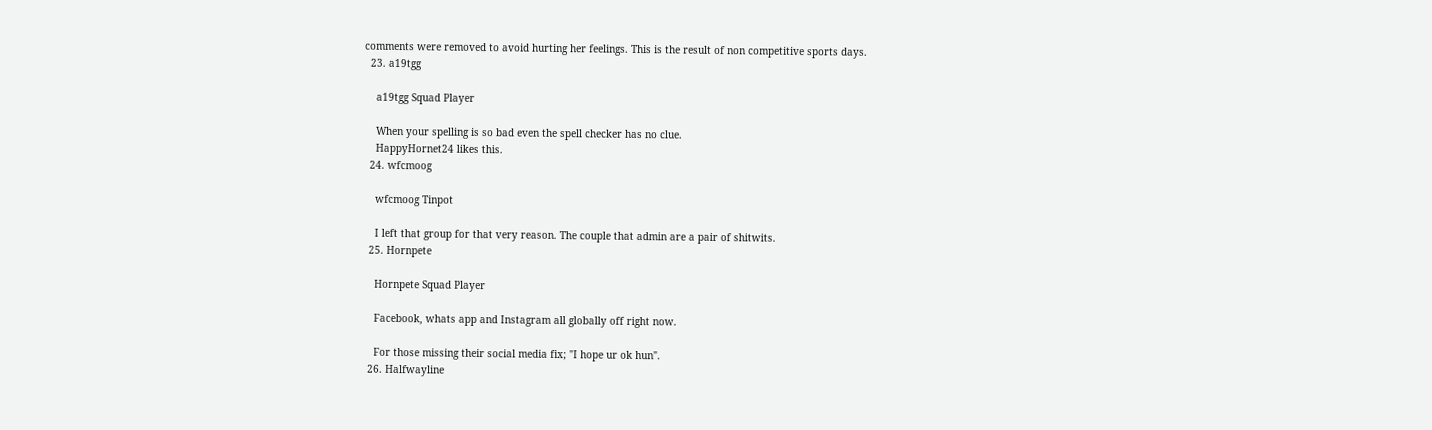comments were removed to avoid hurting her feelings. This is the result of non competitive sports days.
  23. a19tgg

    a19tgg Squad Player

    When your spelling is so bad even the spell checker has no clue.
    HappyHornet24 likes this.
  24. wfcmoog

    wfcmoog Tinpot

    I left that group for that very reason. The couple that admin are a pair of shitwits.
  25. Hornpete

    Hornpete Squad Player

    Facebook, whats app and Instagram all globally off right now.

    For those missing their social media fix; "I hope ur ok hun".
  26. Halfwayline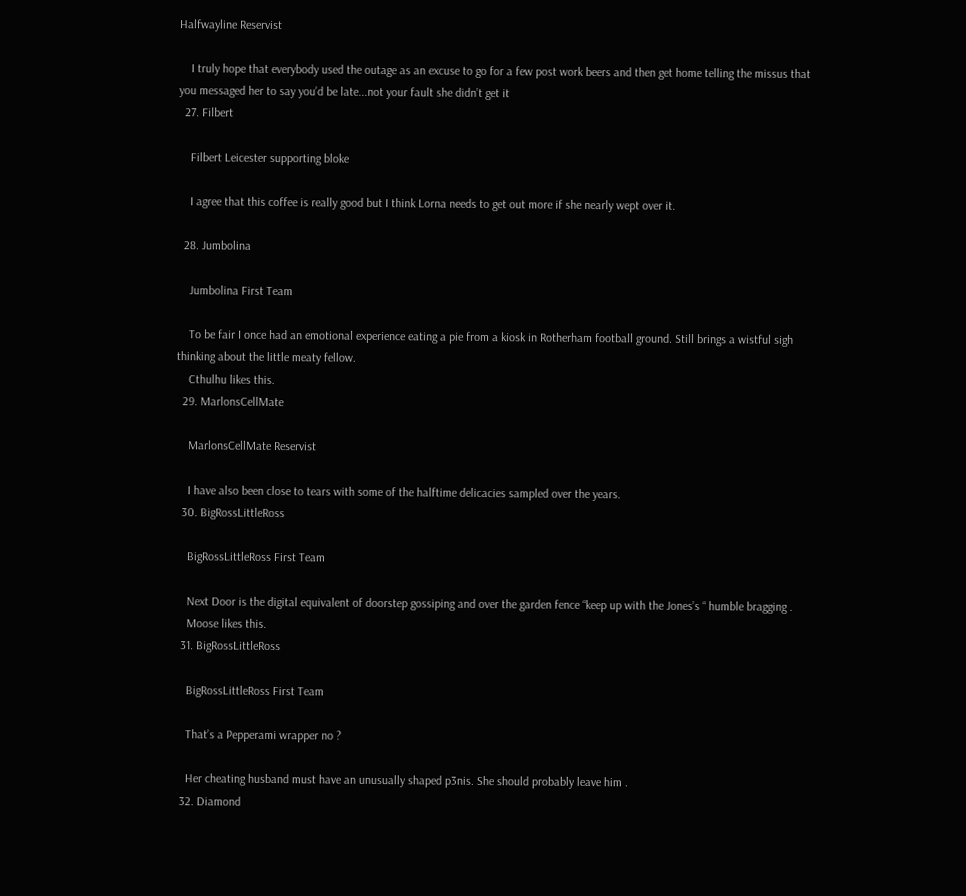Halfwayline Reservist

    I truly hope that everybody used the outage as an excuse to go for a few post work beers and then get home telling the missus that you messaged her to say you’d be late...not your fault she didn’t get it
  27. Filbert

    Filbert Leicester supporting bloke

    I agree that this coffee is really good but I think Lorna needs to get out more if she nearly wept over it.

  28. Jumbolina

    Jumbolina First Team

    To be fair I once had an emotional experience eating a pie from a kiosk in Rotherham football ground. Still brings a wistful sigh thinking about the little meaty fellow.
    Cthulhu likes this.
  29. MarlonsCellMate

    MarlonsCellMate Reservist

    I have also been close to tears with some of the halftime delicacies sampled over the years.
  30. BigRossLittleRoss

    BigRossLittleRoss First Team

    Next Door is the digital equivalent of doorstep gossiping and over the garden fence “keep up with the Jones’s “ humble bragging .
    Moose likes this.
  31. BigRossLittleRoss

    BigRossLittleRoss First Team

    That’s a Pepperami wrapper no ?

    Her cheating husband must have an unusually shaped p3nis. She should probably leave him .
  32. Diamond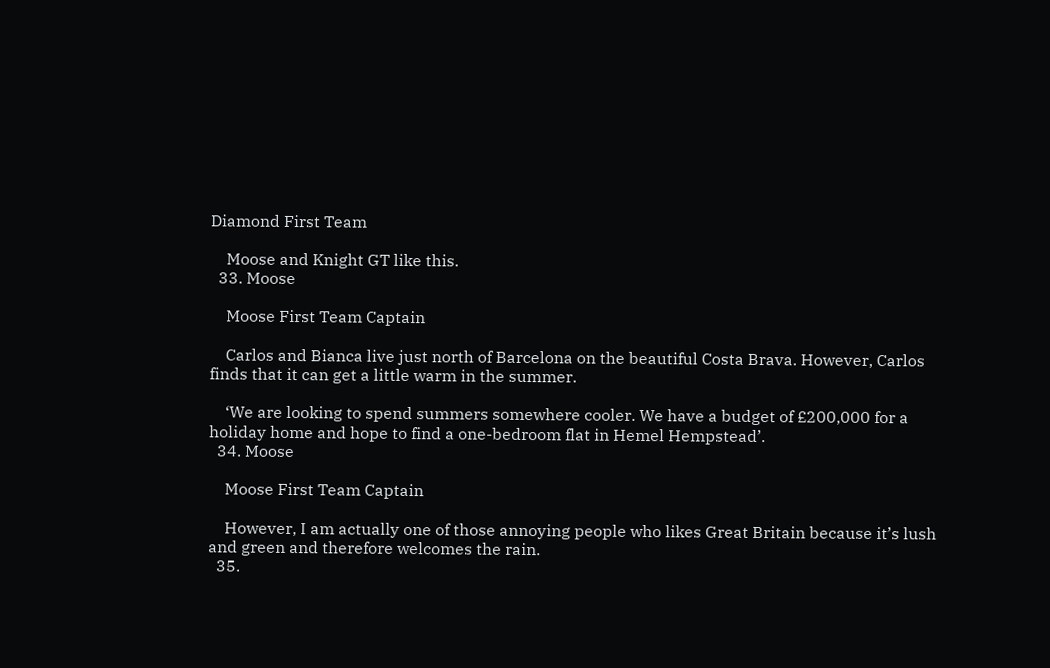Diamond First Team

    Moose and Knight GT like this.
  33. Moose

    Moose First Team Captain

    Carlos and Bianca live just north of Barcelona on the beautiful Costa Brava. However, Carlos finds that it can get a little warm in the summer.

    ‘We are looking to spend summers somewhere cooler. We have a budget of £200,000 for a holiday home and hope to find a one-bedroom flat in Hemel Hempstead’.
  34. Moose

    Moose First Team Captain

    However, I am actually one of those annoying people who likes Great Britain because it’s lush and green and therefore welcomes the rain.
  35.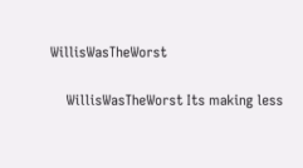WillisWasTheWorst

    WillisWasTheWorst Its making less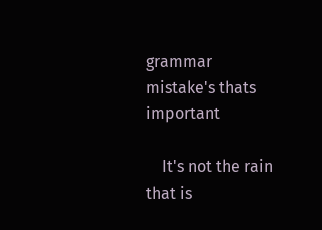grammar mistake's thats important

    It's not the rain that is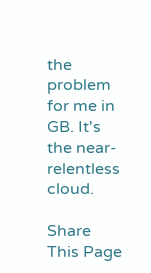the problem for me in GB. It's the near-relentless cloud.

Share This Page